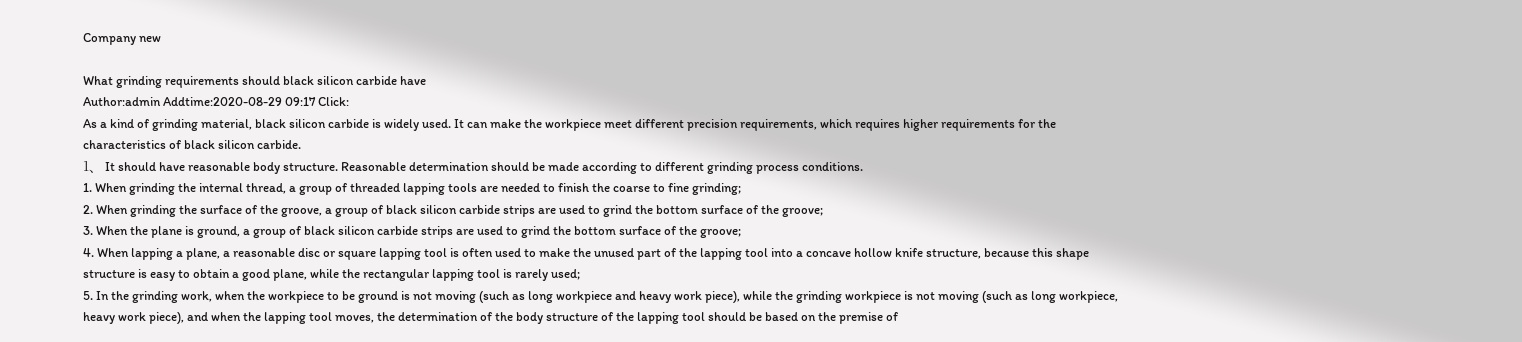Company new

What grinding requirements should black silicon carbide have
Author:admin Addtime:2020-08-29 09:17 Click:
As a kind of grinding material, black silicon carbide is widely used. It can make the workpiece meet different precision requirements, which requires higher requirements for the characteristics of black silicon carbide.
1、 It should have reasonable body structure. Reasonable determination should be made according to different grinding process conditions.
1. When grinding the internal thread, a group of threaded lapping tools are needed to finish the coarse to fine grinding;
2. When grinding the surface of the groove, a group of black silicon carbide strips are used to grind the bottom surface of the groove;
3. When the plane is ground, a group of black silicon carbide strips are used to grind the bottom surface of the groove;
4. When lapping a plane, a reasonable disc or square lapping tool is often used to make the unused part of the lapping tool into a concave hollow knife structure, because this shape structure is easy to obtain a good plane, while the rectangular lapping tool is rarely used;
5. In the grinding work, when the workpiece to be ground is not moving (such as long workpiece and heavy work piece), while the grinding workpiece is not moving (such as long workpiece, heavy work piece), and when the lapping tool moves, the determination of the body structure of the lapping tool should be based on the premise of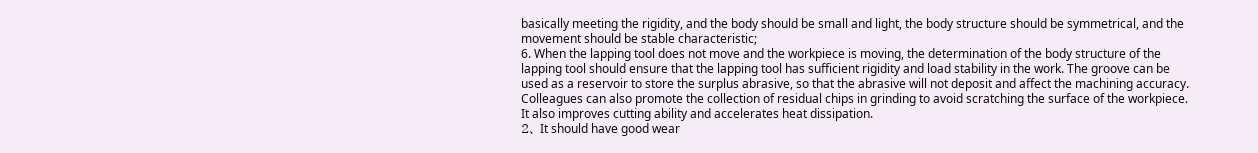basically meeting the rigidity, and the body should be small and light, the body structure should be symmetrical, and the movement should be stable characteristic;
6. When the lapping tool does not move and the workpiece is moving, the determination of the body structure of the lapping tool should ensure that the lapping tool has sufficient rigidity and load stability in the work. The groove can be used as a reservoir to store the surplus abrasive, so that the abrasive will not deposit and affect the machining accuracy. Colleagues can also promote the collection of residual chips in grinding to avoid scratching the surface of the workpiece. It also improves cutting ability and accelerates heat dissipation.
2、 It should have good wear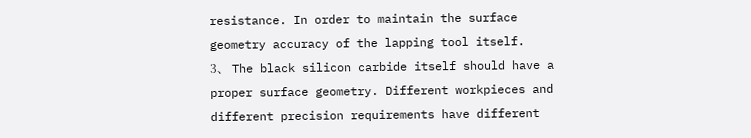resistance. In order to maintain the surface geometry accuracy of the lapping tool itself.
3、 The black silicon carbide itself should have a proper surface geometry. Different workpieces and different precision requirements have different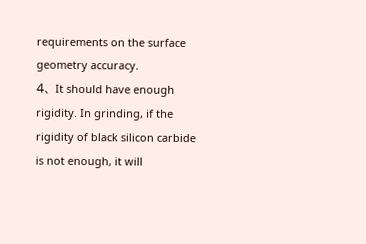requirements on the surface geometry accuracy.
4、 It should have enough rigidity. In grinding, if the rigidity of black silicon carbide is not enough, it will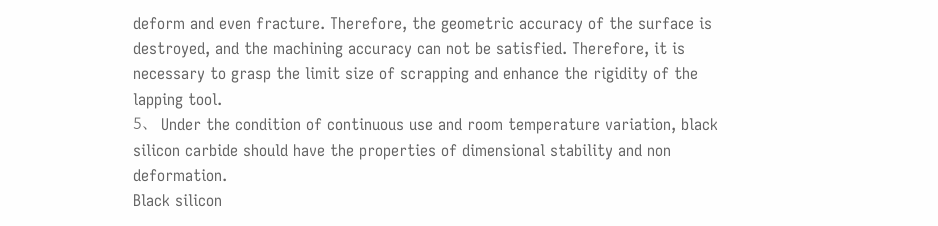deform and even fracture. Therefore, the geometric accuracy of the surface is destroyed, and the machining accuracy can not be satisfied. Therefore, it is necessary to grasp the limit size of scrapping and enhance the rigidity of the lapping tool.
5、 Under the condition of continuous use and room temperature variation, black silicon carbide should have the properties of dimensional stability and non deformation.
Black silicon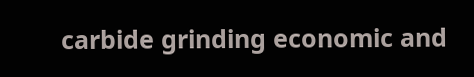carbide grinding economic and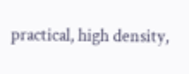practical, high density,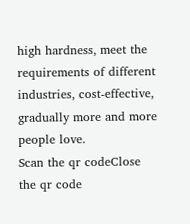high hardness, meet the requirements of different industries, cost-effective, gradually more and more people love.
Scan the qr codeClose
the qr code